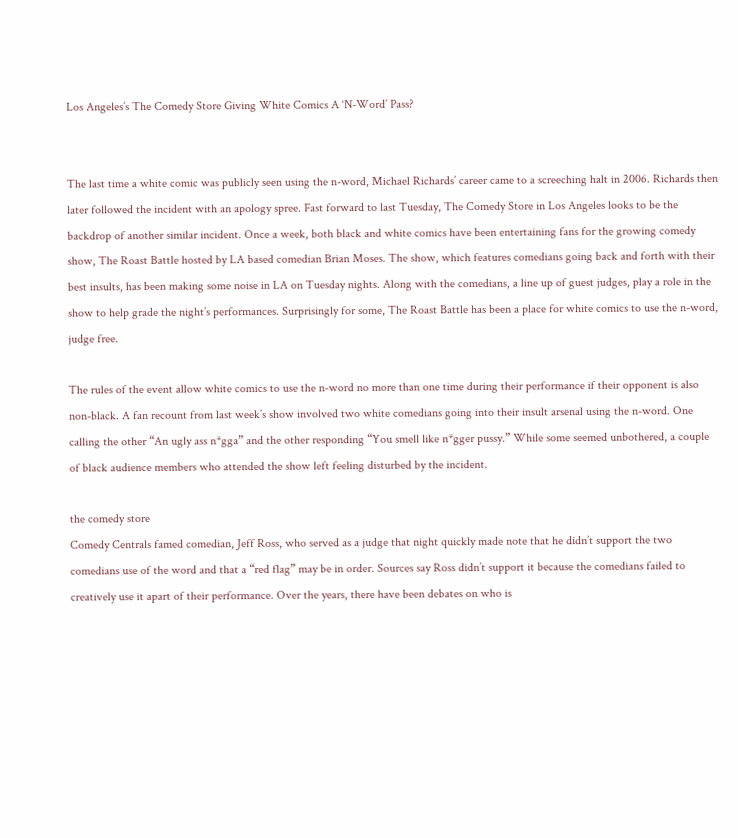Los Angeles’s The Comedy Store Giving White Comics A ‘N-Word’ Pass?


The last time a white comic was publicly seen using the n-word, Michael Richards’ career came to a screeching halt in 2006. Richards then later followed the incident with an apology spree. Fast forward to last Tuesday, The Comedy Store in Los Angeles looks to be the backdrop of another similar incident. Once a week, both black and white comics have been entertaining fans for the growing comedy show, The Roast Battle hosted by LA based comedian Brian Moses. The show, which features comedians going back and forth with their best insults, has been making some noise in LA on Tuesday nights. Along with the comedians, a line up of guest judges, play a role in the show to help grade the night’s performances. Surprisingly for some, The Roast Battle has been a place for white comics to use the n-word, judge free.

The rules of the event allow white comics to use the n-word no more than one time during their performance if their opponent is also non-black. A fan recount from last week’s show involved two white comedians going into their insult arsenal using the n-word. One calling the other “An ugly ass n*gga” and the other responding “You smell like n*gger pussy.” While some seemed unbothered, a couple of black audience members who attended the show left feeling disturbed by the incident.

the comedy store
Comedy Centrals famed comedian, Jeff Ross, who served as a judge that night quickly made note that he didn’t support the two comedians use of the word and that a “red flag” may be in order. Sources say Ross didn’t support it because the comedians failed to creatively use it apart of their performance. Over the years, there have been debates on who is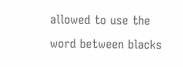allowed to use the word between blacks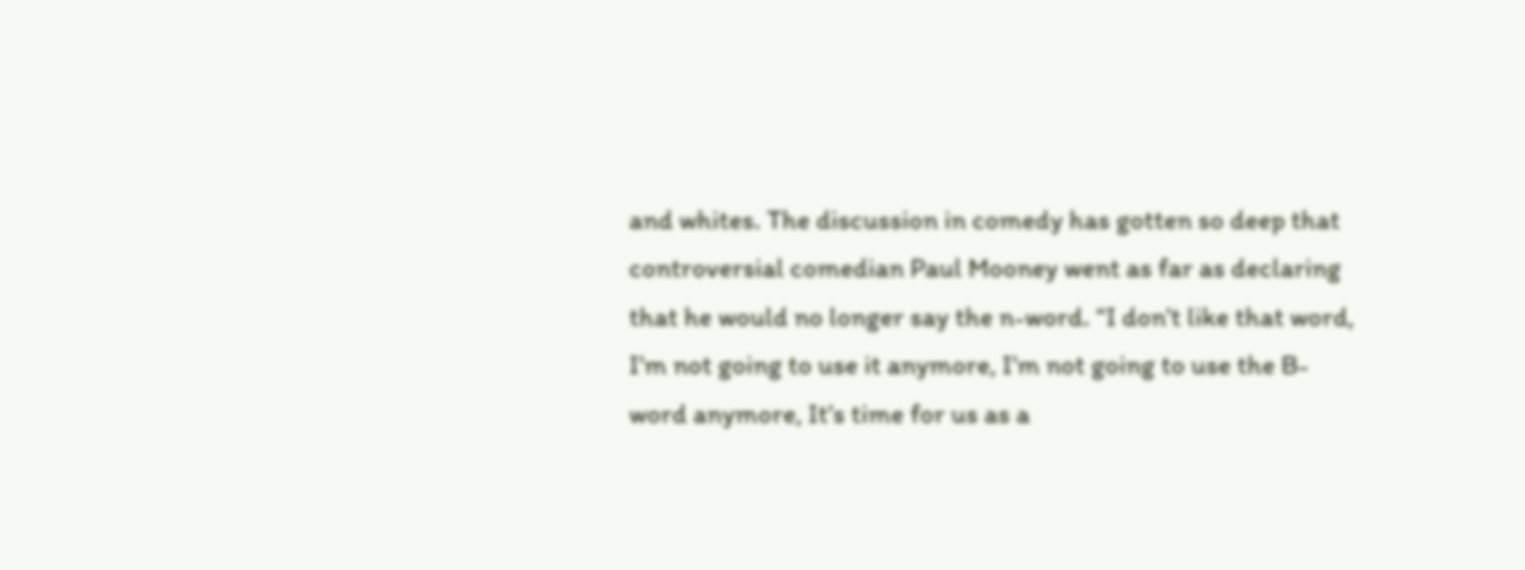and whites. The discussion in comedy has gotten so deep that controversial comedian Paul Mooney went as far as declaring that he would no longer say the n-word. “I don’t like that word, I’m not going to use it anymore, I’m not going to use the B-word anymore, It’s time for us as a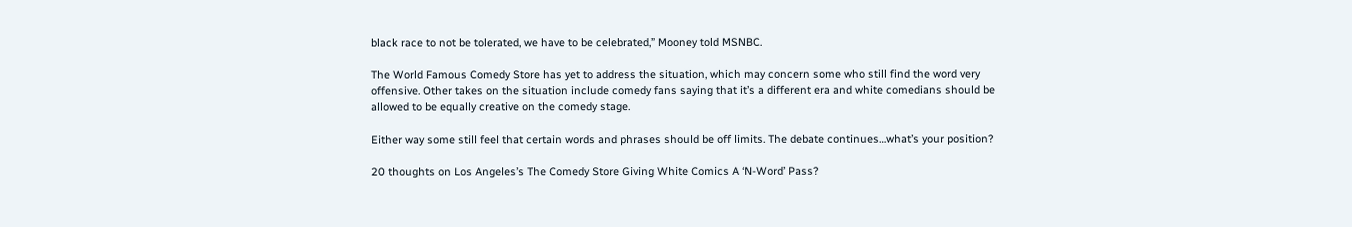black race to not be tolerated, we have to be celebrated,” Mooney told MSNBC.

The World Famous Comedy Store has yet to address the situation, which may concern some who still find the word very offensive. Other takes on the situation include comedy fans saying that it’s a different era and white comedians should be allowed to be equally creative on the comedy stage.

Either way some still feel that certain words and phrases should be off limits. The debate continues…what’s your position?

20 thoughts on Los Angeles’s The Comedy Store Giving White Comics A ‘N-Word’ Pass?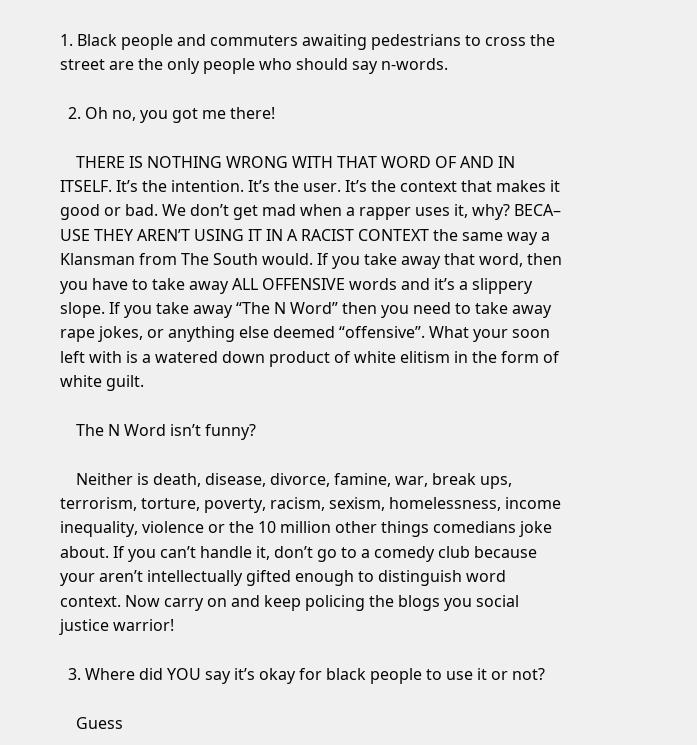1. Black people and commuters awaiting pedestrians to cross the street are the only people who should say n-words.

  2. Oh no, you got me there!

    THERE IS NOTHING WRONG WITH THAT WORD OF AND IN ITSELF. It’s the intention. It’s the user. It’s the context that makes it good or bad. We don’t get mad when a rapper uses it, why? BECA– USE THEY AREN’T USING IT IN A RACIST CONTEXT the same way a Klansman from The South would. If you take away that word, then you have to take away ALL OFFENSIVE words and it’s a slippery slope. If you take away “The N Word” then you need to take away rape jokes, or anything else deemed “offensive”. What your soon left with is a watered down product of white elitism in the form of white guilt.

    The N Word isn’t funny?

    Neither is death, disease, divorce, famine, war, break ups, terrorism, torture, poverty, racism, sexism, homelessness, income inequality, violence or the 10 million other things comedians joke about. If you can’t handle it, don’t go to a comedy club because your aren’t intellectually gifted enough to distinguish word context. Now carry on and keep policing the blogs you social justice warrior!

  3. Where did YOU say it’s okay for black people to use it or not?

    Guess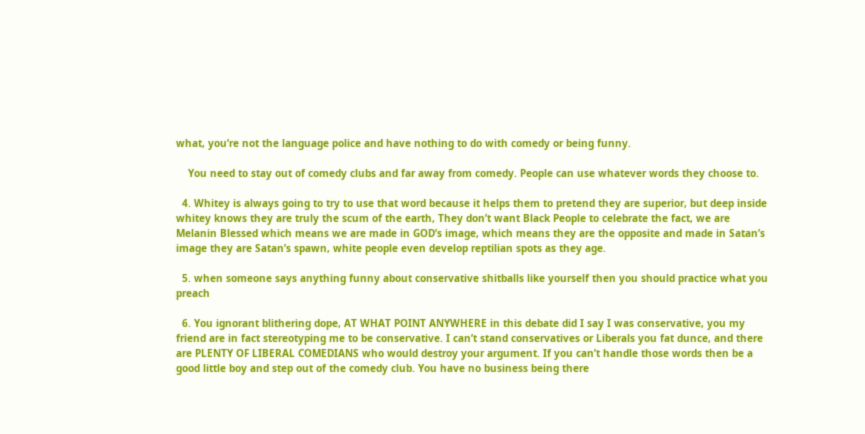what, you’re not the language police and have nothing to do with comedy or being funny.

    You need to stay out of comedy clubs and far away from comedy. People can use whatever words they choose to.

  4. Whitey is always going to try to use that word because it helps them to pretend they are superior, but deep inside whitey knows they are truly the scum of the earth, They don’t want Black People to celebrate the fact, we are Melanin Blessed which means we are made in GOD’s image, which means they are the opposite and made in Satan’s image they are Satan’s spawn, white people even develop reptilian spots as they age.

  5. when someone says anything funny about conservative shitballs like yourself then you should practice what you preach

  6. You ignorant blithering dope, AT WHAT POINT ANYWHERE in this debate did I say I was conservative, you my friend are in fact stereotyping me to be conservative. I can’t stand conservatives or Liberals you fat dunce, and there are PLENTY OF LIBERAL COMEDIANS who would destroy your argument. If you can’t handle those words then be a good little boy and step out of the comedy club. You have no business being there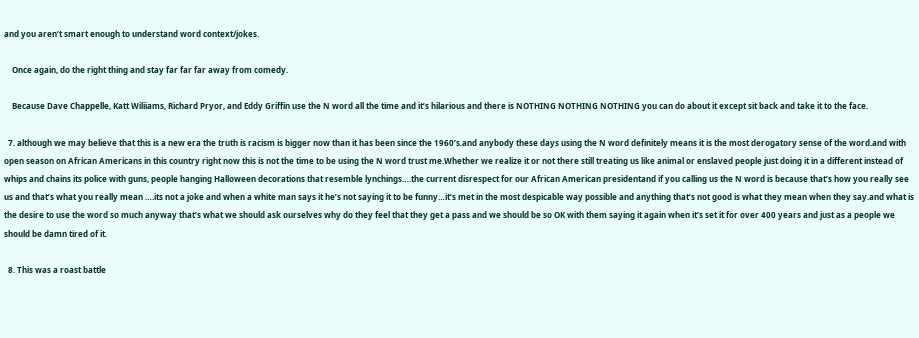and you aren’t smart enough to understand word context/jokes.

    Once again, do the right thing and stay far far far away from comedy.

    Because Dave Chappelle, Katt Wiliiams, Richard Pryor, and Eddy Griffin use the N word all the time and it’s hilarious and there is NOTHING NOTHING NOTHING you can do about it except sit back and take it to the face.

  7. although we may believe that this is a new era the truth is racism is bigger now than it has been since the 1960’s.and anybody these days using the N word definitely means it is the most derogatory sense of the word.and with open season on African Americans in this country right now this is not the time to be using the N word trust me.Whether we realize it or not there still treating us like animal or enslaved people just doing it in a different instead of whips and chains its police with guns, people hanging Halloween decorations that resemble lynchings….the current disrespect for our African American presidentand if you calling us the N word is because that’s how you really see us and that’s what you really mean ….its not a joke and when a white man says it he’s not saying it to be funny…it’s met in the most despicable way possible and anything that’s not good is what they mean when they say.and what is the desire to use the word so much anyway that’s what we should ask ourselves why do they feel that they get a pass and we should be so OK with them saying it again when it’s set it for over 400 years and just as a people we should be damn tired of it.

  8. This was a roast battle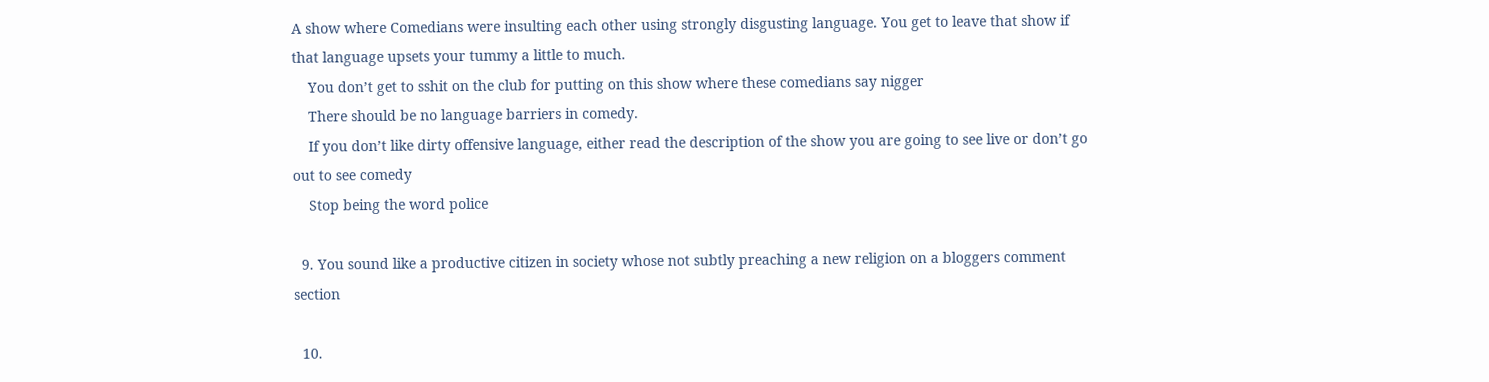A show where Comedians were insulting each other using strongly disgusting language. You get to leave that show if that language upsets your tummy a little to much.
    You don’t get to sshit on the club for putting on this show where these comedians say nigger
    There should be no language barriers in comedy.
    If you don’t like dirty offensive language, either read the description of the show you are going to see live or don’t go out to see comedy
    Stop being the word police

  9. You sound like a productive citizen in society whose not subtly preaching a new religion on a bloggers comment section

  10.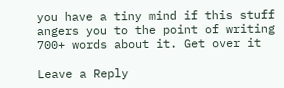you have a tiny mind if this stuff angers you to the point of writing 700+ words about it. Get over it

Leave a Reply